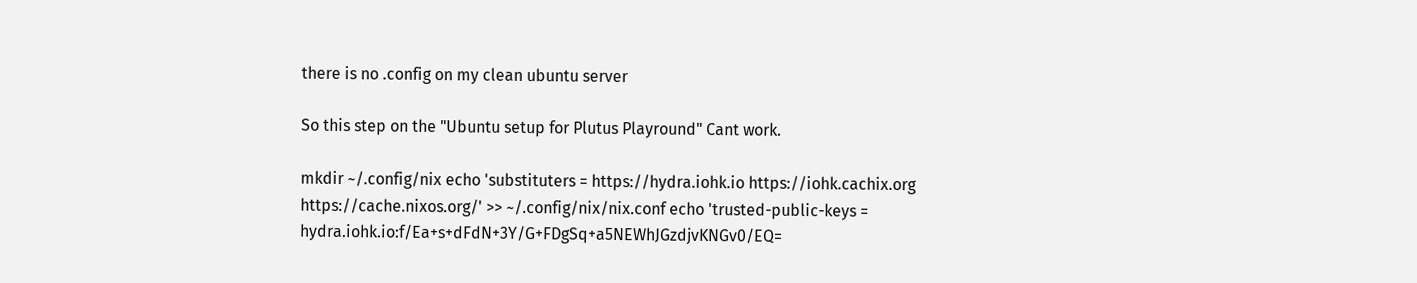there is no .config on my clean ubuntu server

So this step on the "Ubuntu setup for Plutus Playround" Cant work.

mkdir ~/.config/nix echo 'substituters = https://hydra.iohk.io https://iohk.cachix.org https://cache.nixos.org/' >> ~/.config/nix/nix.conf echo 'trusted-public-keys = hydra.iohk.io:f/Ea+s+dFdN+3Y/G+FDgSq+a5NEWhJGzdjvKNGv0/EQ=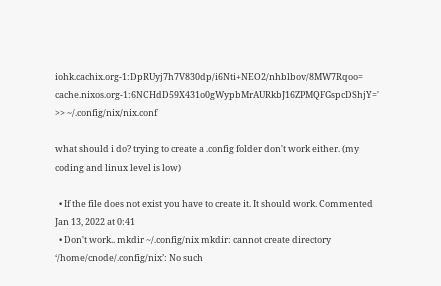iohk.cachix.org-1:DpRUyj7h7V830dp/i6Nti+NEO2/nhblbov/8MW7Rqoo= cache.nixos.org-1:6NCHdD59X431o0gWypbMrAURkbJ16ZPMQFGspcDShjY=' >> ~/.config/nix/nix.conf

what should i do? trying to create a .config folder don't work either. (my coding and linux level is low)

  • If the file does not exist you have to create it. It should work. Commented Jan 13, 2022 at 0:41
  • Don't work.. mkdir ~/.config/nix mkdir: cannot create directory ‘/home/cnode/.config/nix’: No such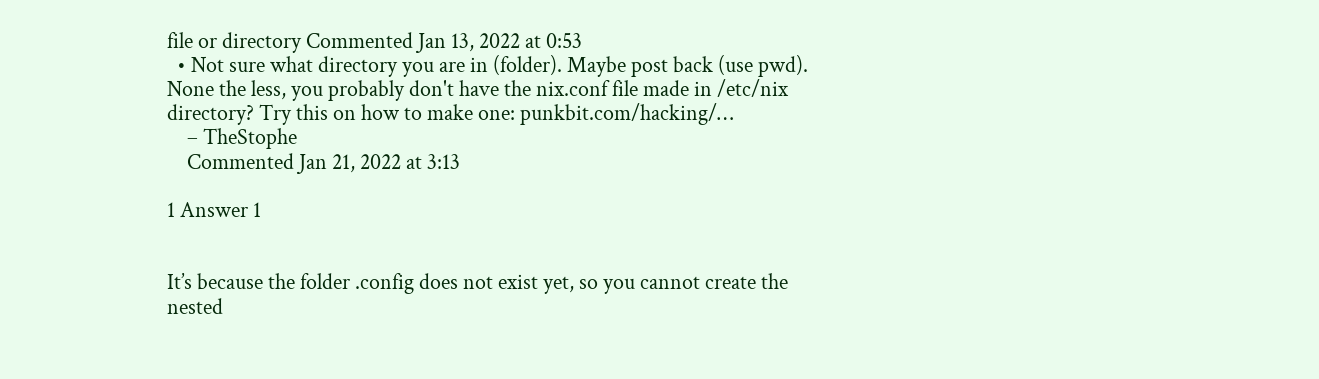file or directory Commented Jan 13, 2022 at 0:53
  • Not sure what directory you are in (folder). Maybe post back (use pwd). None the less, you probably don't have the nix.conf file made in /etc/nix directory? Try this on how to make one: punkbit.com/hacking/…
    – TheStophe
    Commented Jan 21, 2022 at 3:13

1 Answer 1


It’s because the folder .config does not exist yet, so you cannot create the nested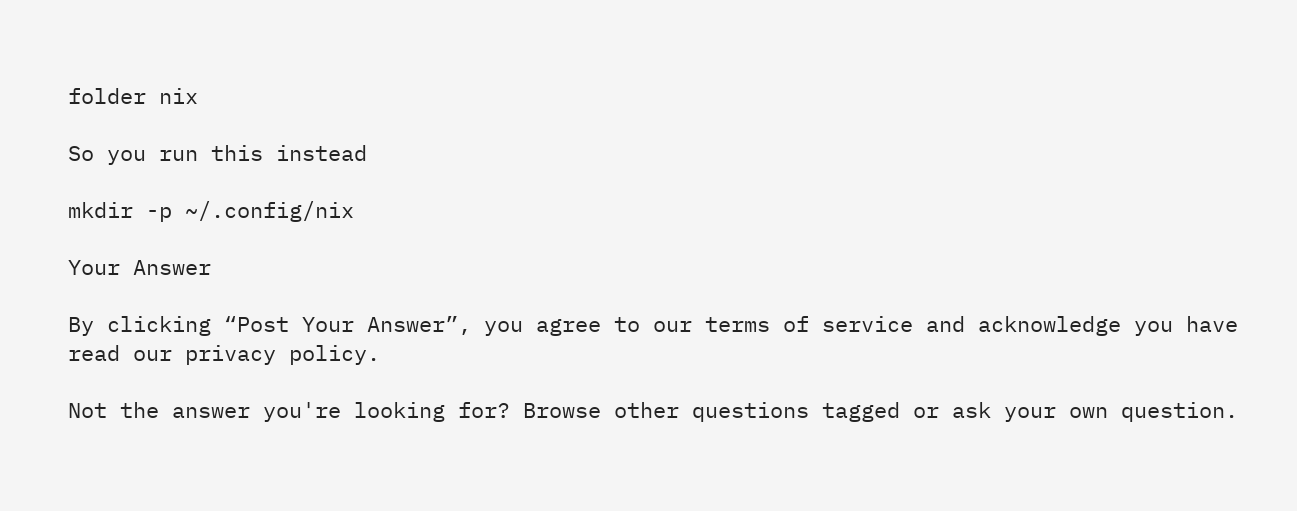folder nix

So you run this instead

mkdir -p ~/.config/nix

Your Answer

By clicking “Post Your Answer”, you agree to our terms of service and acknowledge you have read our privacy policy.

Not the answer you're looking for? Browse other questions tagged or ask your own question.